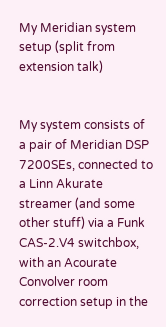My Meridian system setup (split from extension talk)


My system consists of a pair of Meridian DSP 7200SEs, connected to a Linn Akurate streamer (and some other stuff) via a Funk CAS-2.V4 switchbox, with an Acourate Convolver room correction setup in the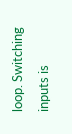loop. Switching inputs is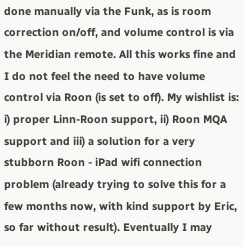done manually via the Funk, as is room correction on/off, and volume control is via the Meridian remote. All this works fine and I do not feel the need to have volume control via Roon (is set to off). My wishlist is: i) proper Linn-Roon support, ii) Roon MQA support and iii) a solution for a very stubborn Roon - iPad wifi connection problem (already trying to solve this for a few months now, with kind support by Eric, so far without result). Eventually I may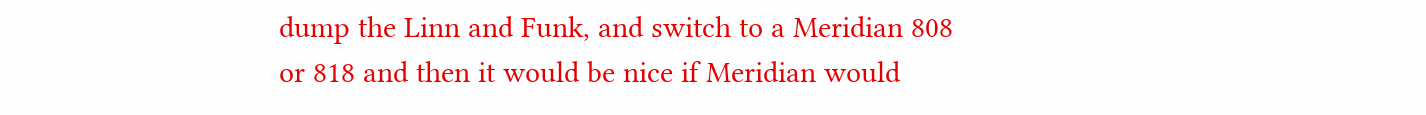dump the Linn and Funk, and switch to a Meridian 808 or 818 and then it would be nice if Meridian would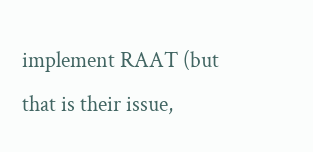implement RAAT (but that is their issue,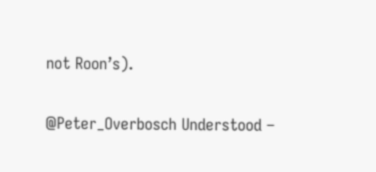not Roon’s).

@Peter_Overbosch Understood –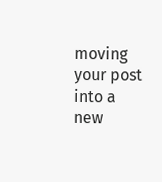moving your post into a new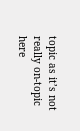topic as it’s not really on-topic here